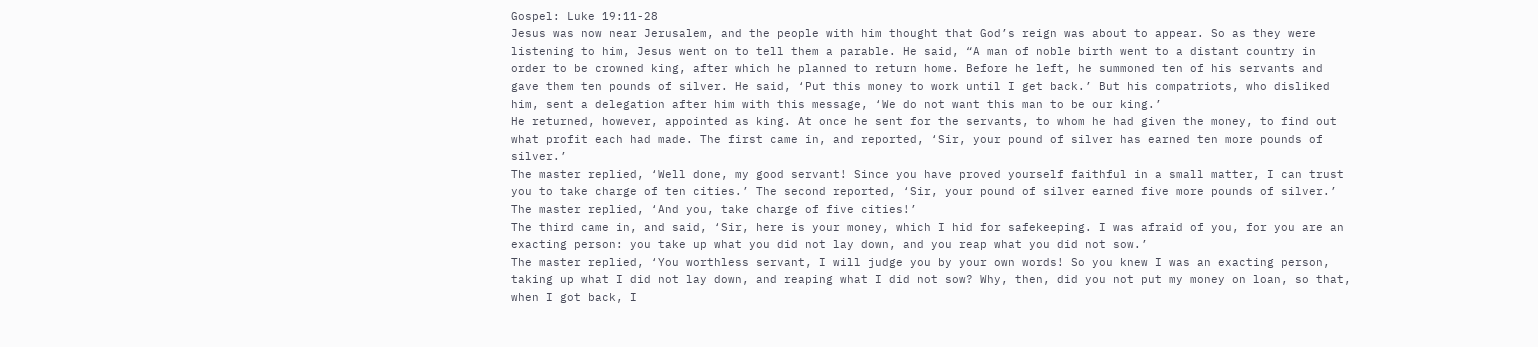Gospel: Luke 19:11-28
Jesus was now near Jerusalem, and the people with him thought that God’s reign was about to appear. So as they were listening to him, Jesus went on to tell them a parable. He said, “A man of noble birth went to a distant country in order to be crowned king, after which he planned to return home. Before he left, he summoned ten of his servants and gave them ten pounds of silver. He said, ‘Put this money to work until I get back.’ But his compatriots, who disliked him, sent a delegation after him with this message, ‘We do not want this man to be our king.’
He returned, however, appointed as king. At once he sent for the servants, to whom he had given the money, to find out what profit each had made. The first came in, and reported, ‘Sir, your pound of silver has earned ten more pounds of silver.’
The master replied, ‘Well done, my good servant! Since you have proved yourself faithful in a small matter, I can trust you to take charge of ten cities.’ The second reported, ‘Sir, your pound of silver earned five more pounds of silver.’ The master replied, ‘And you, take charge of five cities!’
The third came in, and said, ‘Sir, here is your money, which I hid for safekeeping. I was afraid of you, for you are an exacting person: you take up what you did not lay down, and you reap what you did not sow.’
The master replied, ‘You worthless servant, I will judge you by your own words! So you knew I was an exacting person, taking up what I did not lay down, and reaping what I did not sow? Why, then, did you not put my money on loan, so that, when I got back, I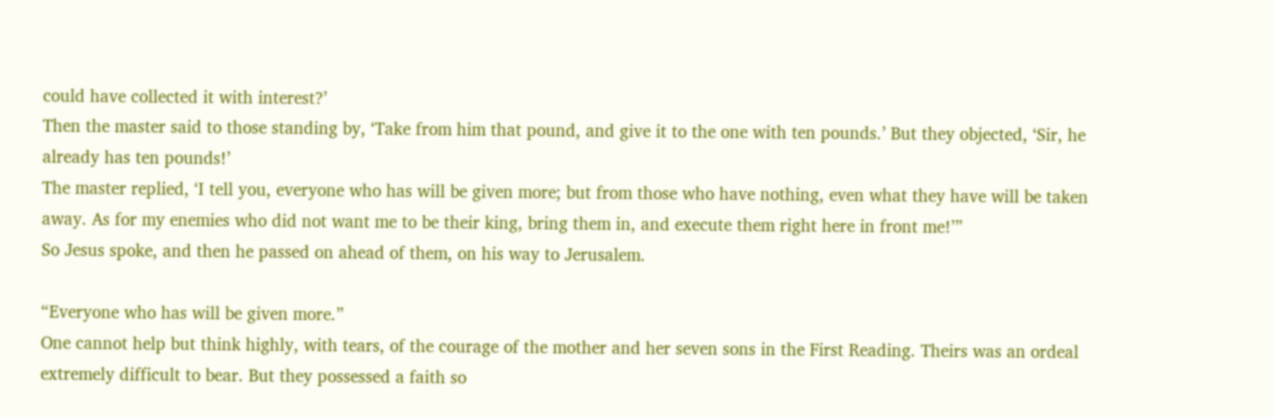could have collected it with interest?’
Then the master said to those standing by, ‘Take from him that pound, and give it to the one with ten pounds.’ But they objected, ‘Sir, he already has ten pounds!’
The master replied, ‘I tell you, everyone who has will be given more; but from those who have nothing, even what they have will be taken away. As for my enemies who did not want me to be their king, bring them in, and execute them right here in front me!’”
So Jesus spoke, and then he passed on ahead of them, on his way to Jerusalem.

“Everyone who has will be given more.”
One cannot help but think highly, with tears, of the courage of the mother and her seven sons in the First Reading. Theirs was an ordeal extremely difficult to bear. But they possessed a faith so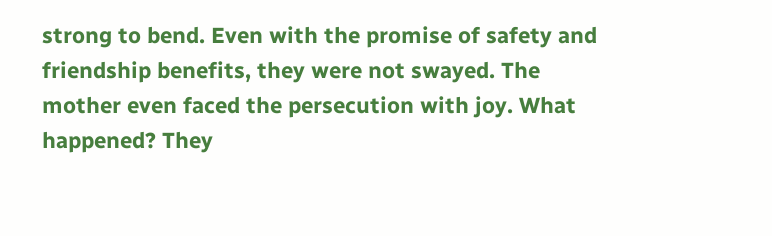strong to bend. Even with the promise of safety and friendship benefits, they were not swayed. The mother even faced the persecution with joy. What happened? They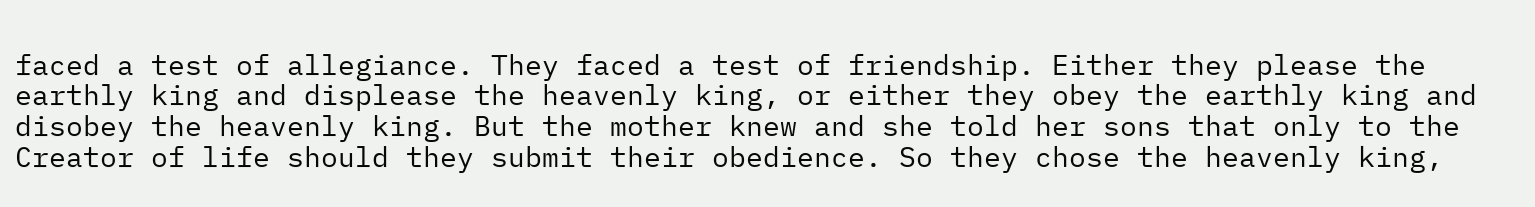faced a test of allegiance. They faced a test of friendship. Either they please the earthly king and displease the heavenly king, or either they obey the earthly king and disobey the heavenly king. But the mother knew and she told her sons that only to the Creator of life should they submit their obedience. So they chose the heavenly king,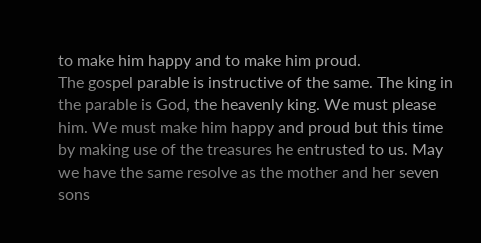to make him happy and to make him proud.
The gospel parable is instructive of the same. The king in the parable is God, the heavenly king. We must please him. We must make him happy and proud but this time by making use of the treasures he entrusted to us. May we have the same resolve as the mother and her seven sons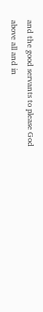and the good servants to please God above all and in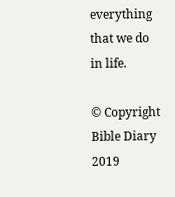everything that we do in life.

© Copyright Bible Diary 2019